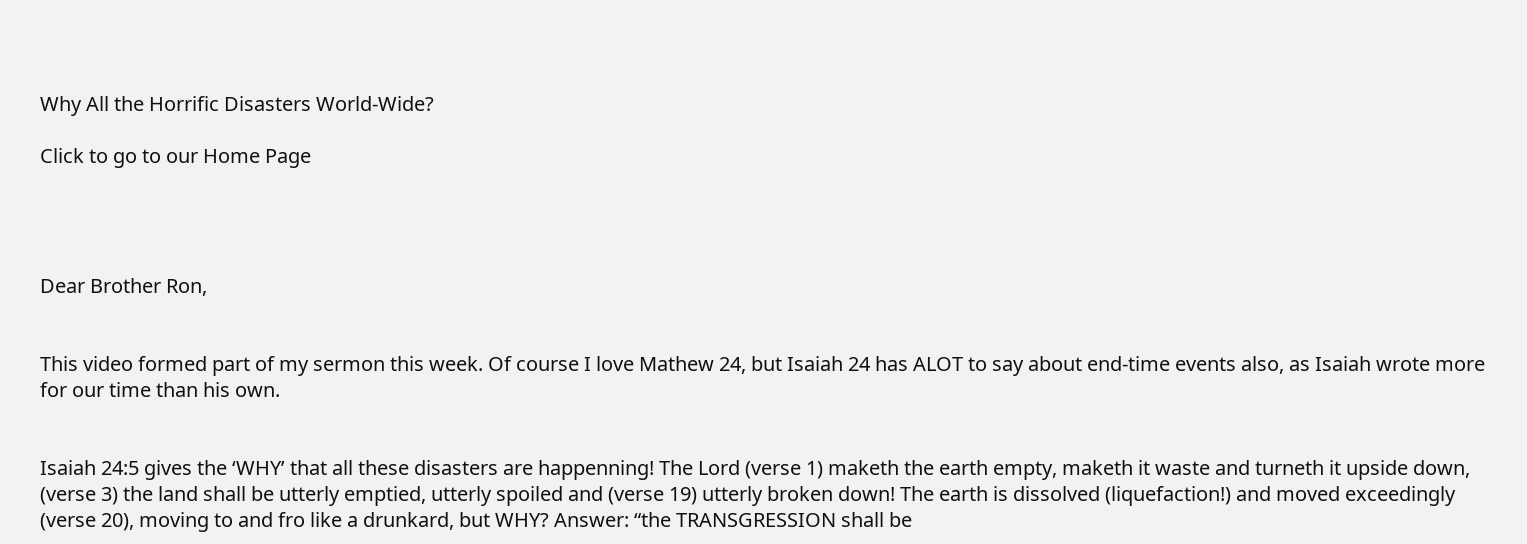Why All the Horrific Disasters World-Wide?

Click to go to our Home Page




Dear Brother Ron,


This video formed part of my sermon this week. Of course I love Mathew 24, but Isaiah 24 has ALOT to say about end-time events also, as Isaiah wrote more for our time than his own.


Isaiah 24:5 gives the ‘WHY’ that all these disasters are happenning! The Lord (verse 1) maketh the earth empty, maketh it waste and turneth it upside down, (verse 3) the land shall be utterly emptied, utterly spoiled and (verse 19) utterly broken down! The earth is dissolved (liquefaction!) and moved exceedingly (verse 20), moving to and fro like a drunkard, but WHY? Answer: “the TRANSGRESSION shall be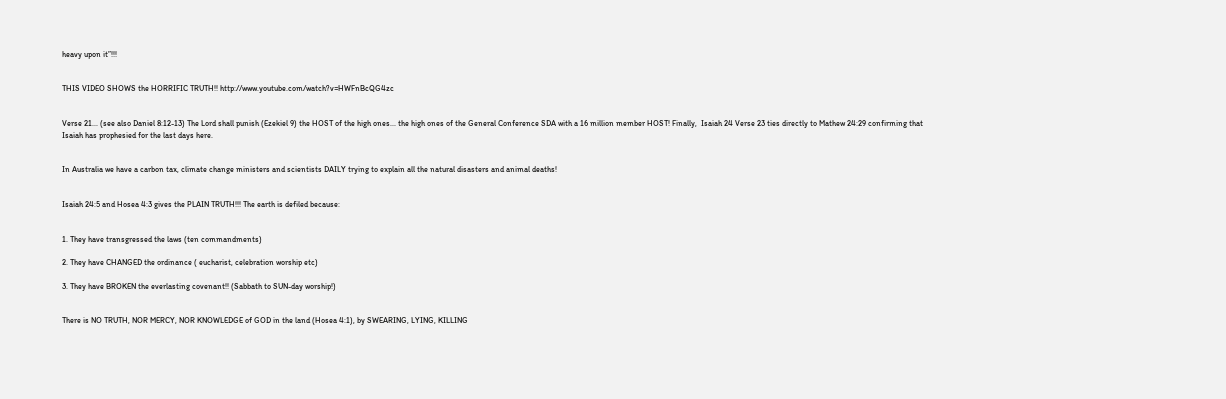heavy upon it”!!!


THIS VIDEO SHOWS the HORRIFIC TRUTH!! http://www.youtube.com/watch?v=HWFnBcQG4zc


Verse 21... (see also Daniel 8:12-13) The Lord shall punish (Ezekiel 9) the HOST of the high ones... the high ones of the General Conference SDA with a 16 million member HOST! Finally,  Isaiah 24 Verse 23 ties directly to Mathew 24:29 confirming that Isaiah has prophesied for the last days here.


In Australia we have a carbon tax, climate change ministers and scientists DAILY trying to explain all the natural disasters and animal deaths!


Isaiah 24:5 and Hosea 4:3 gives the PLAIN TRUTH!!! The earth is defiled because:


1. They have transgressed the laws (ten commandments)

2. They have CHANGED the ordinance ( eucharist, celebration worship etc)

3. They have BROKEN the everlasting covenant!! (Sabbath to SUN-day worship!)


There is NO TRUTH, NOR MERCY, NOR KNOWLEDGE of GOD in the land (Hosea 4:1), by SWEARING, LYING, KILLING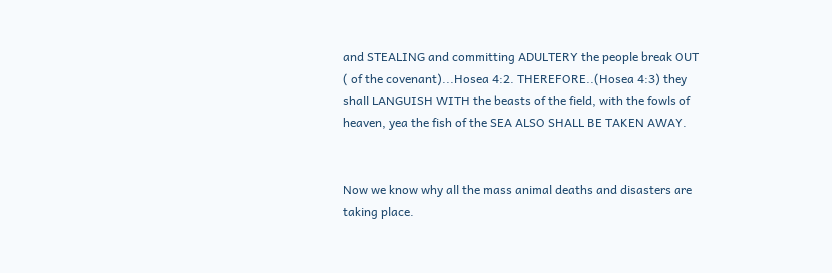and STEALING and committing ADULTERY the people break OUT ( of the covenant)...Hosea 4:2. THEREFORE..(Hosea 4:3) they shall LANGUISH WITH the beasts of the field, with the fowls of heaven, yea the fish of the SEA ALSO SHALL BE TAKEN AWAY.


Now we know why all the mass animal deaths and disasters are taking place.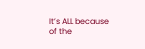It’s ALL because of the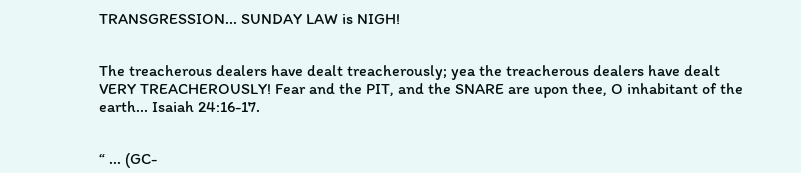TRANSGRESSION... SUNDAY LAW is NIGH!


The treacherous dealers have dealt treacherously; yea the treacherous dealers have dealt VERY TREACHEROUSLY! Fear and the PIT, and the SNARE are upon thee, O inhabitant of the earth... Isaiah 24:16-17.


“ ... (GC-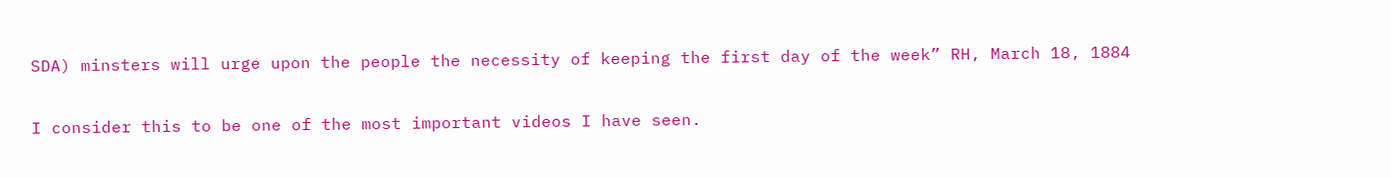SDA) minsters will urge upon the people the necessity of keeping the first day of the week” RH, March 18, 1884


I consider this to be one of the most important videos I have seen.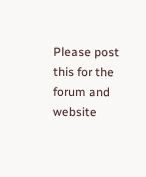Please post this for the forum and website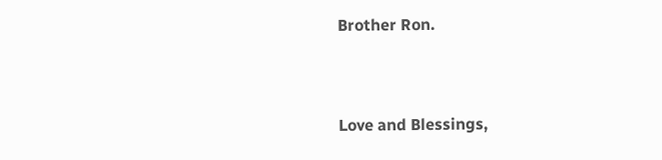Brother Ron.


Love and Blessings,